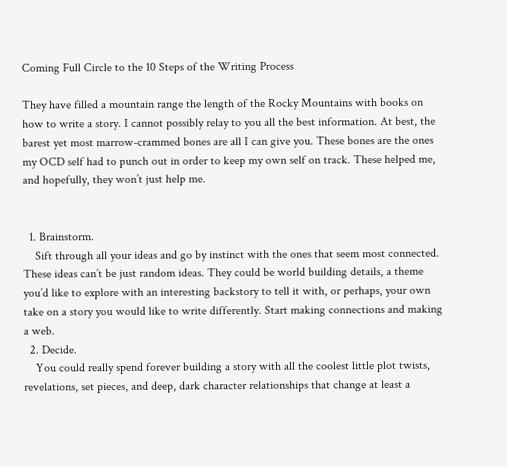Coming Full Circle to the 10 Steps of the Writing Process

They have filled a mountain range the length of the Rocky Mountains with books on how to write a story. I cannot possibly relay to you all the best information. At best, the barest yet most marrow-crammed bones are all I can give you. These bones are the ones my OCD self had to punch out in order to keep my own self on track. These helped me, and hopefully, they won’t just help me.


  1. Brainstorm.
    Sift through all your ideas and go by instinct with the ones that seem most connected. These ideas can’t be just random ideas. They could be world building details, a theme you’d like to explore with an interesting backstory to tell it with, or perhaps, your own take on a story you would like to write differently. Start making connections and making a web.
  2. Decide.
    You could really spend forever building a story with all the coolest little plot twists, revelations, set pieces, and deep, dark character relationships that change at least a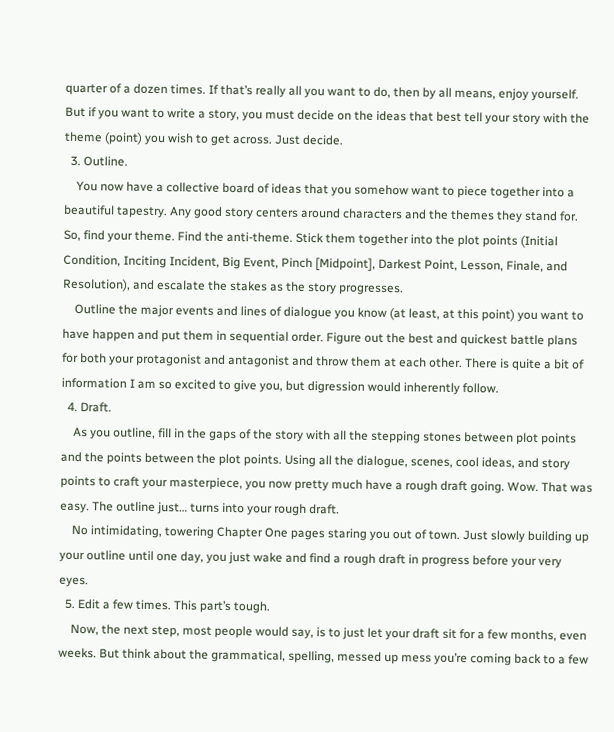quarter of a dozen times. If that’s really all you want to do, then by all means, enjoy yourself. But if you want to write a story, you must decide on the ideas that best tell your story with the theme (point) you wish to get across. Just decide.
  3. Outline.
    You now have a collective board of ideas that you somehow want to piece together into a beautiful tapestry. Any good story centers around characters and the themes they stand for. So, find your theme. Find the anti-theme. Stick them together into the plot points (Initial Condition, Inciting Incident, Big Event, Pinch [Midpoint], Darkest Point, Lesson, Finale, and Resolution), and escalate the stakes as the story progresses.
    Outline the major events and lines of dialogue you know (at least, at this point) you want to have happen and put them in sequential order. Figure out the best and quickest battle plans for both your protagonist and antagonist and throw them at each other. There is quite a bit of information I am so excited to give you, but digression would inherently follow.
  4. Draft.
    As you outline, fill in the gaps of the story with all the stepping stones between plot points and the points between the plot points. Using all the dialogue, scenes, cool ideas, and story points to craft your masterpiece, you now pretty much have a rough draft going. Wow. That was easy. The outline just… turns into your rough draft.
    No intimidating, towering Chapter One pages staring you out of town. Just slowly building up your outline until one day, you just wake and find a rough draft in progress before your very eyes.
  5. Edit a few times. This part’s tough.
    Now, the next step, most people would say, is to just let your draft sit for a few months, even weeks. But think about the grammatical, spelling, messed up mess you’re coming back to a few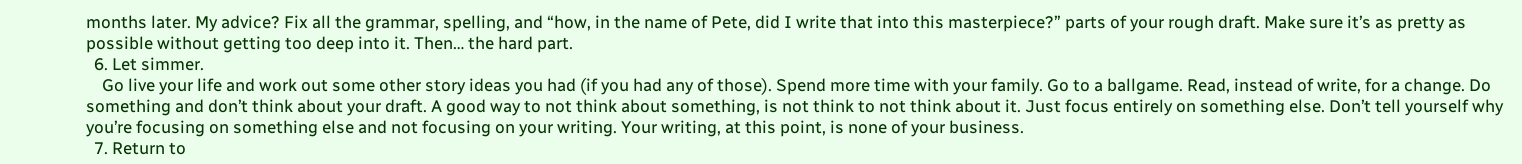months later. My advice? Fix all the grammar, spelling, and “how, in the name of Pete, did I write that into this masterpiece?” parts of your rough draft. Make sure it’s as pretty as possible without getting too deep into it. Then… the hard part.
  6. Let simmer.
    Go live your life and work out some other story ideas you had (if you had any of those). Spend more time with your family. Go to a ballgame. Read, instead of write, for a change. Do something and don’t think about your draft. A good way to not think about something, is not think to not think about it. Just focus entirely on something else. Don’t tell yourself why you’re focusing on something else and not focusing on your writing. Your writing, at this point, is none of your business.
  7. Return to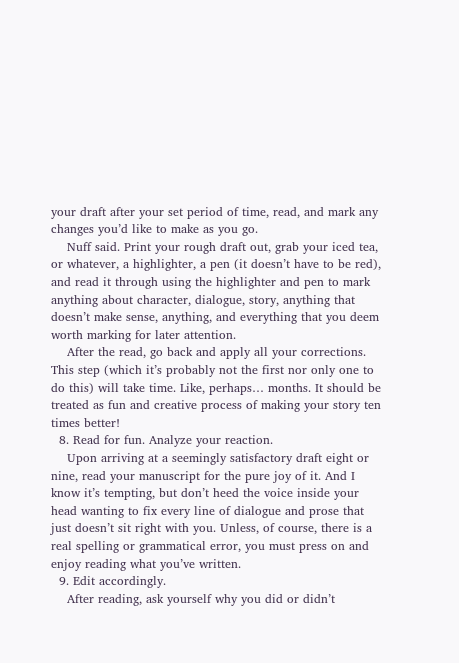your draft after your set period of time, read, and mark any changes you’d like to make as you go.
    Nuff said. Print your rough draft out, grab your iced tea, or whatever, a highlighter, a pen (it doesn’t have to be red), and read it through using the highlighter and pen to mark anything about character, dialogue, story, anything that doesn’t make sense, anything, and everything that you deem worth marking for later attention.
    After the read, go back and apply all your corrections. This step (which it’s probably not the first nor only one to do this) will take time. Like, perhaps… months. It should be treated as fun and creative process of making your story ten times better!
  8. Read for fun. Analyze your reaction.
    Upon arriving at a seemingly satisfactory draft eight or nine, read your manuscript for the pure joy of it. And I know it’s tempting, but don’t heed the voice inside your head wanting to fix every line of dialogue and prose that just doesn’t sit right with you. Unless, of course, there is a real spelling or grammatical error, you must press on and enjoy reading what you’ve written.
  9. Edit accordingly.
    After reading, ask yourself why you did or didn’t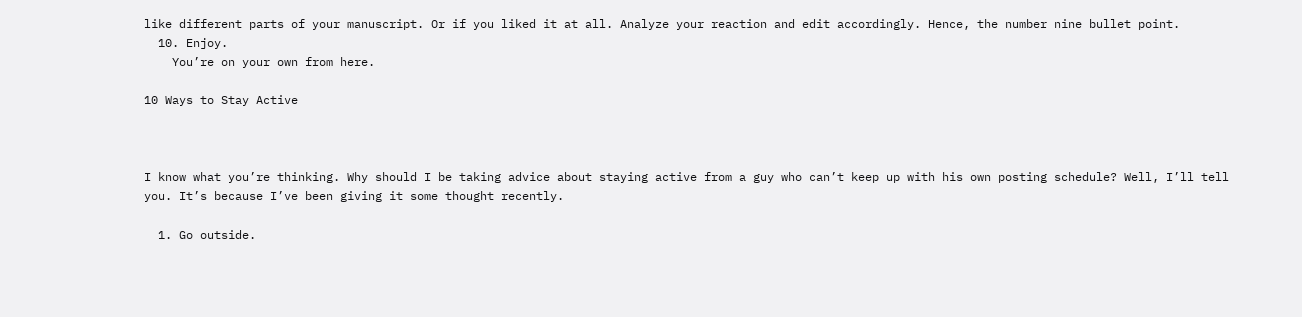like different parts of your manuscript. Or if you liked it at all. Analyze your reaction and edit accordingly. Hence, the number nine bullet point.
  10. Enjoy.
    You’re on your own from here.

10 Ways to Stay Active



I know what you’re thinking. Why should I be taking advice about staying active from a guy who can’t keep up with his own posting schedule? Well, I’ll tell you. It’s because I’ve been giving it some thought recently.

  1. Go outside.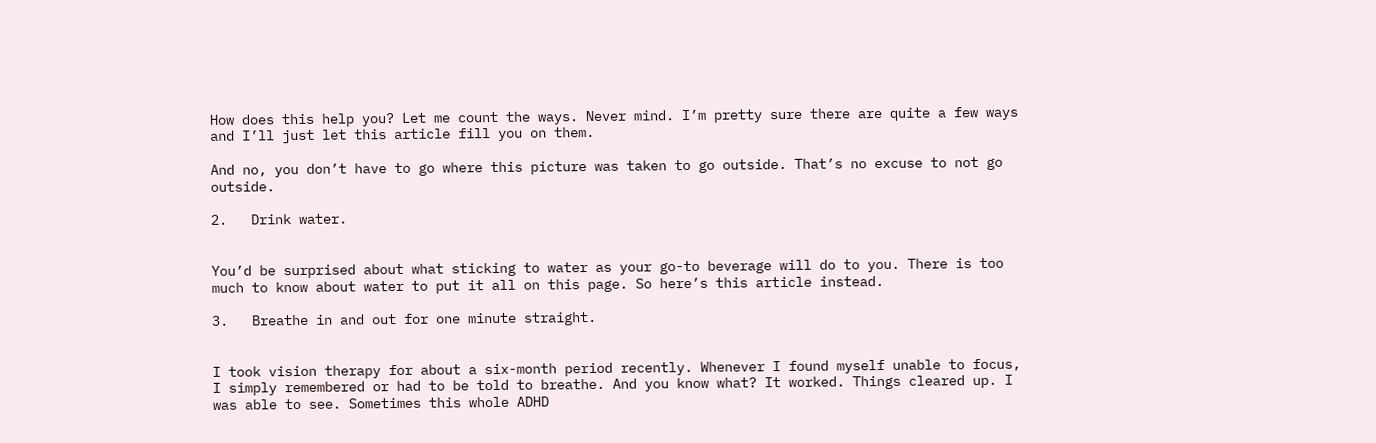How does this help you? Let me count the ways. Never mind. I’m pretty sure there are quite a few ways and I’ll just let this article fill you on them.

And no, you don’t have to go where this picture was taken to go outside. That’s no excuse to not go outside.

2.   Drink water.


You’d be surprised about what sticking to water as your go-to beverage will do to you. There is too much to know about water to put it all on this page. So here’s this article instead.

3.   Breathe in and out for one minute straight.


I took vision therapy for about a six-month period recently. Whenever I found myself unable to focus, I simply remembered or had to be told to breathe. And you know what? It worked. Things cleared up. I was able to see. Sometimes this whole ADHD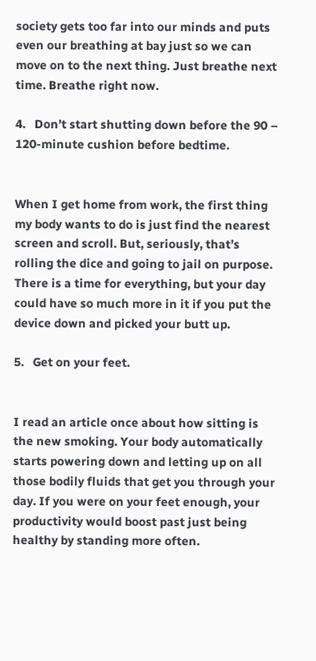society gets too far into our minds and puts even our breathing at bay just so we can move on to the next thing. Just breathe next time. Breathe right now.

4.   Don’t start shutting down before the 90 – 120-minute cushion before bedtime.


When I get home from work, the first thing my body wants to do is just find the nearest screen and scroll. But, seriously, that’s rolling the dice and going to jail on purpose. There is a time for everything, but your day could have so much more in it if you put the device down and picked your butt up.

5.   Get on your feet.


I read an article once about how sitting is the new smoking. Your body automatically starts powering down and letting up on all those bodily fluids that get you through your day. If you were on your feet enough, your productivity would boost past just being healthy by standing more often.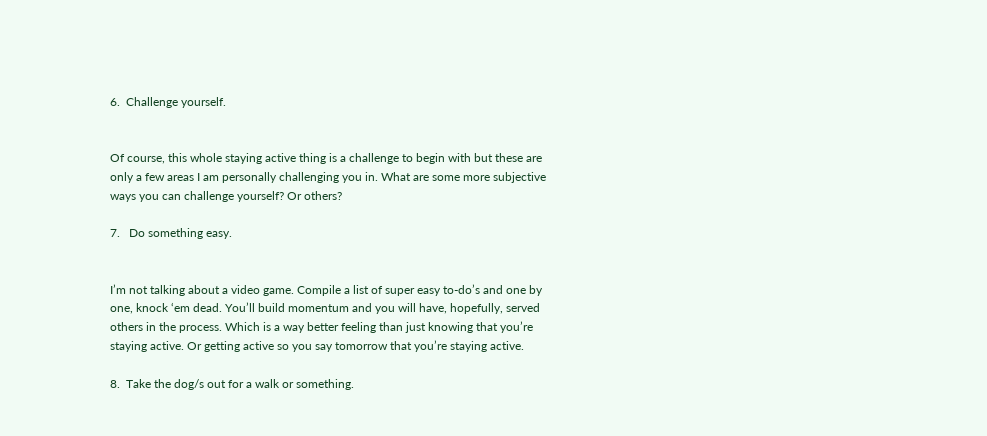6.  Challenge yourself.


Of course, this whole staying active thing is a challenge to begin with but these are only a few areas I am personally challenging you in. What are some more subjective ways you can challenge yourself? Or others?

7.   Do something easy.


I’m not talking about a video game. Compile a list of super easy to-do’s and one by one, knock ‘em dead. You’ll build momentum and you will have, hopefully, served others in the process. Which is a way better feeling than just knowing that you’re staying active. Or getting active so you say tomorrow that you’re staying active.

8.  Take the dog/s out for a walk or something.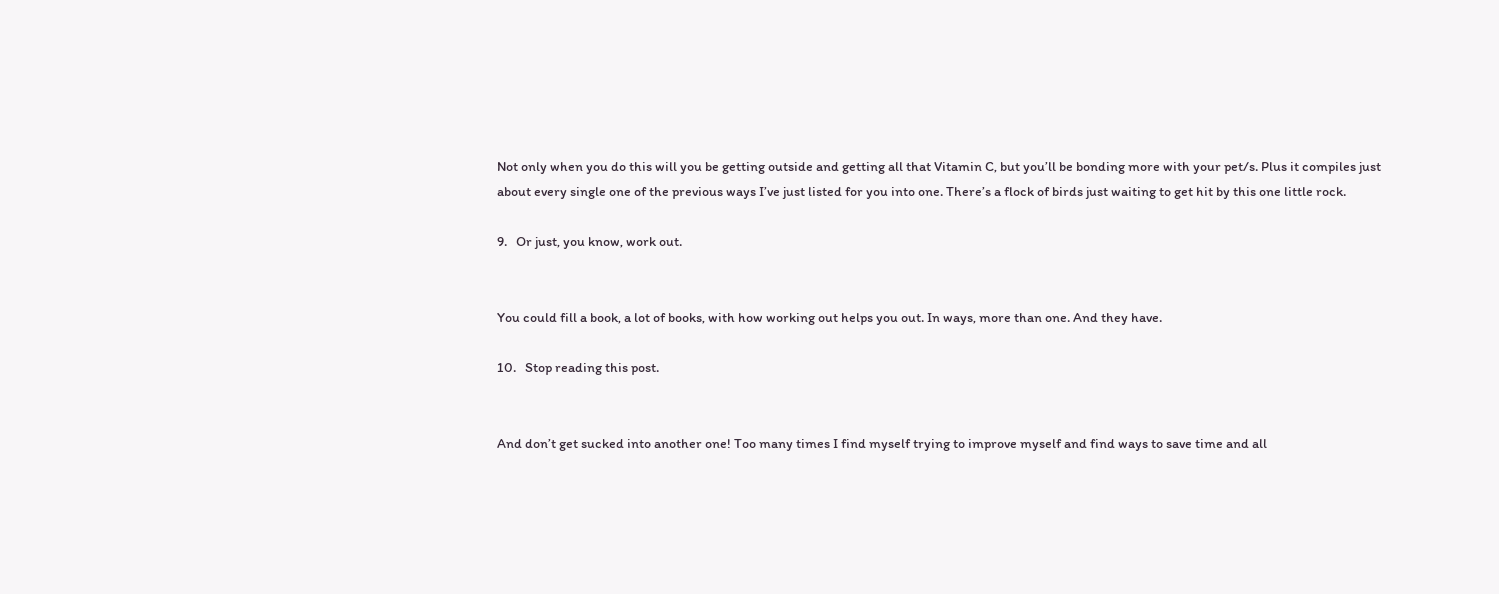Not only when you do this will you be getting outside and getting all that Vitamin C, but you’ll be bonding more with your pet/s. Plus it compiles just about every single one of the previous ways I’ve just listed for you into one. There’s a flock of birds just waiting to get hit by this one little rock.

9.   Or just, you know, work out.


You could fill a book, a lot of books, with how working out helps you out. In ways, more than one. And they have.

10.   Stop reading this post.


And don’t get sucked into another one! Too many times I find myself trying to improve myself and find ways to save time and all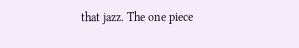that jazz. The one piece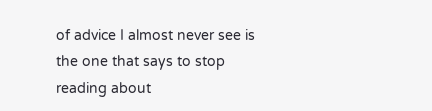of advice I almost never see is the one that says to stop reading about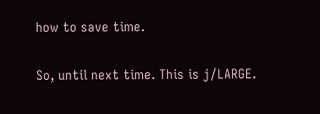how to save time.


So, until next time. This is j/LARGE.